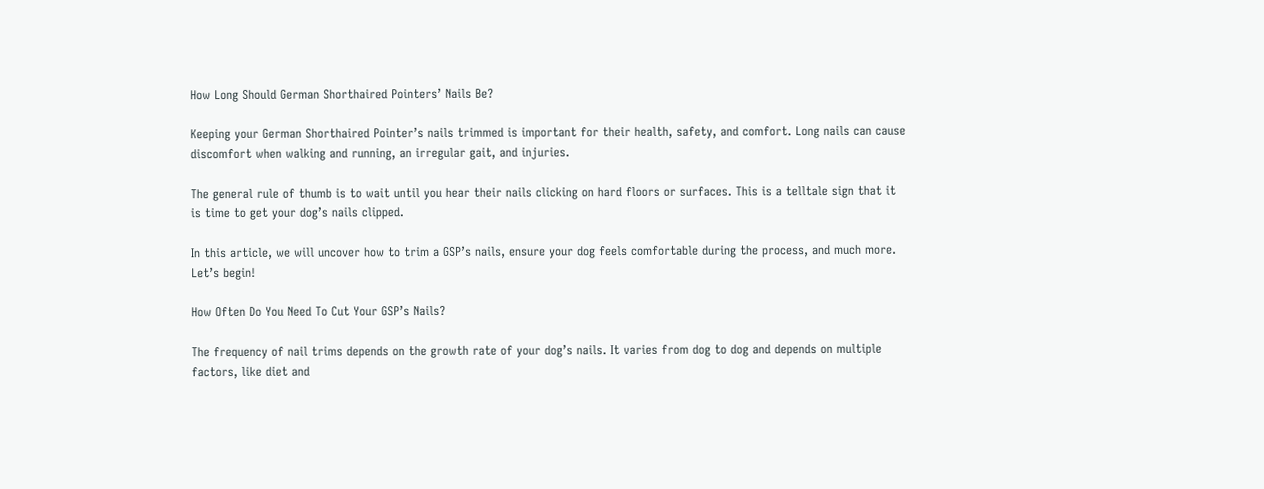How Long Should German Shorthaired Pointers’ Nails Be?

Keeping your German Shorthaired Pointer’s nails trimmed is important for their health, safety, and comfort. Long nails can cause discomfort when walking and running, an irregular gait, and injuries.

The general rule of thumb is to wait until you hear their nails clicking on hard floors or surfaces. This is a telltale sign that it is time to get your dog’s nails clipped.

In this article, we will uncover how to trim a GSP’s nails, ensure your dog feels comfortable during the process, and much more. Let’s begin!

How Often Do You Need To Cut Your GSP’s Nails?

The frequency of nail trims depends on the growth rate of your dog’s nails. It varies from dog to dog and depends on multiple factors, like diet and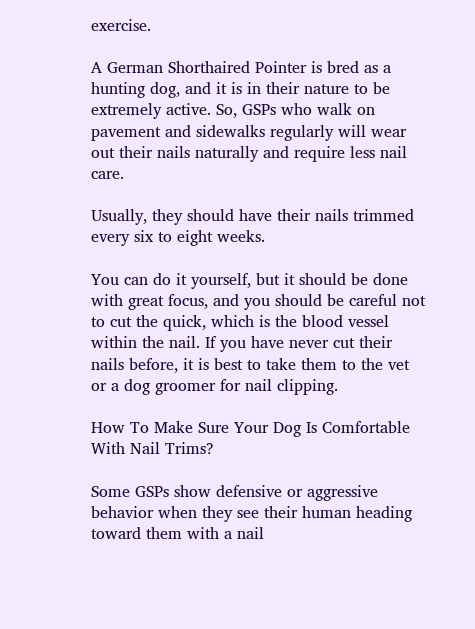exercise.

A German Shorthaired Pointer is bred as a hunting dog, and it is in their nature to be extremely active. So, GSPs who walk on pavement and sidewalks regularly will wear out their nails naturally and require less nail care.

Usually, they should have their nails trimmed every six to eight weeks.

You can do it yourself, but it should be done with great focus, and you should be careful not to cut the quick, which is the blood vessel within the nail. If you have never cut their nails before, it is best to take them to the vet or a dog groomer for nail clipping.

How To Make Sure Your Dog Is Comfortable With Nail Trims?

Some GSPs show defensive or aggressive behavior when they see their human heading toward them with a nail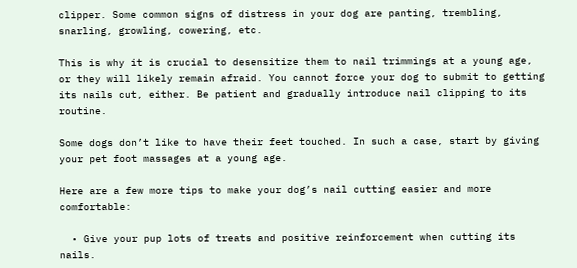clipper. Some common signs of distress in your dog are panting, trembling, snarling, growling, cowering, etc.

This is why it is crucial to desensitize them to nail trimmings at a young age, or they will likely remain afraid. You cannot force your dog to submit to getting its nails cut, either. Be patient and gradually introduce nail clipping to its routine.

Some dogs don’t like to have their feet touched. In such a case, start by giving your pet foot massages at a young age.

Here are a few more tips to make your dog’s nail cutting easier and more comfortable:

  • Give your pup lots of treats and positive reinforcement when cutting its nails.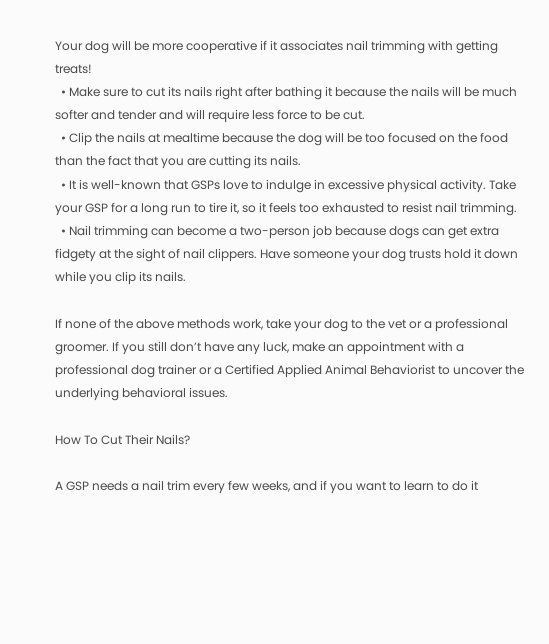Your dog will be more cooperative if it associates nail trimming with getting treats!
  • Make sure to cut its nails right after bathing it because the nails will be much softer and tender and will require less force to be cut.
  • Clip the nails at mealtime because the dog will be too focused on the food than the fact that you are cutting its nails.
  • It is well-known that GSPs love to indulge in excessive physical activity. Take your GSP for a long run to tire it, so it feels too exhausted to resist nail trimming.
  • Nail trimming can become a two-person job because dogs can get extra fidgety at the sight of nail clippers. Have someone your dog trusts hold it down while you clip its nails.

If none of the above methods work, take your dog to the vet or a professional groomer. If you still don’t have any luck, make an appointment with a professional dog trainer or a Certified Applied Animal Behaviorist to uncover the underlying behavioral issues.

How To Cut Their Nails?

A GSP needs a nail trim every few weeks, and if you want to learn to do it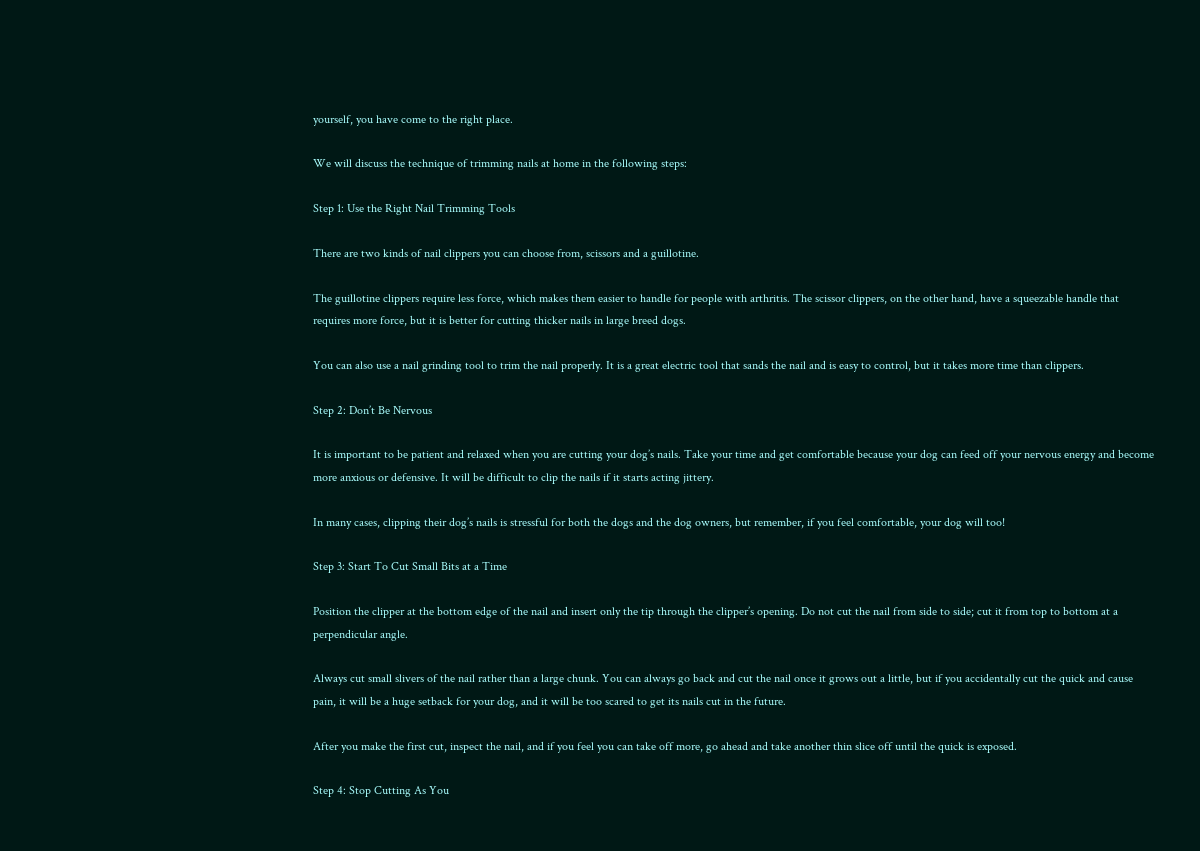yourself, you have come to the right place.

We will discuss the technique of trimming nails at home in the following steps:

Step 1: Use the Right Nail Trimming Tools

There are two kinds of nail clippers you can choose from, scissors and a guillotine.

The guillotine clippers require less force, which makes them easier to handle for people with arthritis. The scissor clippers, on the other hand, have a squeezable handle that requires more force, but it is better for cutting thicker nails in large breed dogs.

You can also use a nail grinding tool to trim the nail properly. It is a great electric tool that sands the nail and is easy to control, but it takes more time than clippers.

Step 2: Don’t Be Nervous

It is important to be patient and relaxed when you are cutting your dog’s nails. Take your time and get comfortable because your dog can feed off your nervous energy and become more anxious or defensive. It will be difficult to clip the nails if it starts acting jittery.

In many cases, clipping their dog’s nails is stressful for both the dogs and the dog owners, but remember, if you feel comfortable, your dog will too!

Step 3: Start To Cut Small Bits at a Time

Position the clipper at the bottom edge of the nail and insert only the tip through the clipper’s opening. Do not cut the nail from side to side; cut it from top to bottom at a perpendicular angle.

Always cut small slivers of the nail rather than a large chunk. You can always go back and cut the nail once it grows out a little, but if you accidentally cut the quick and cause pain, it will be a huge setback for your dog, and it will be too scared to get its nails cut in the future.

After you make the first cut, inspect the nail, and if you feel you can take off more, go ahead and take another thin slice off until the quick is exposed.

Step 4: Stop Cutting As You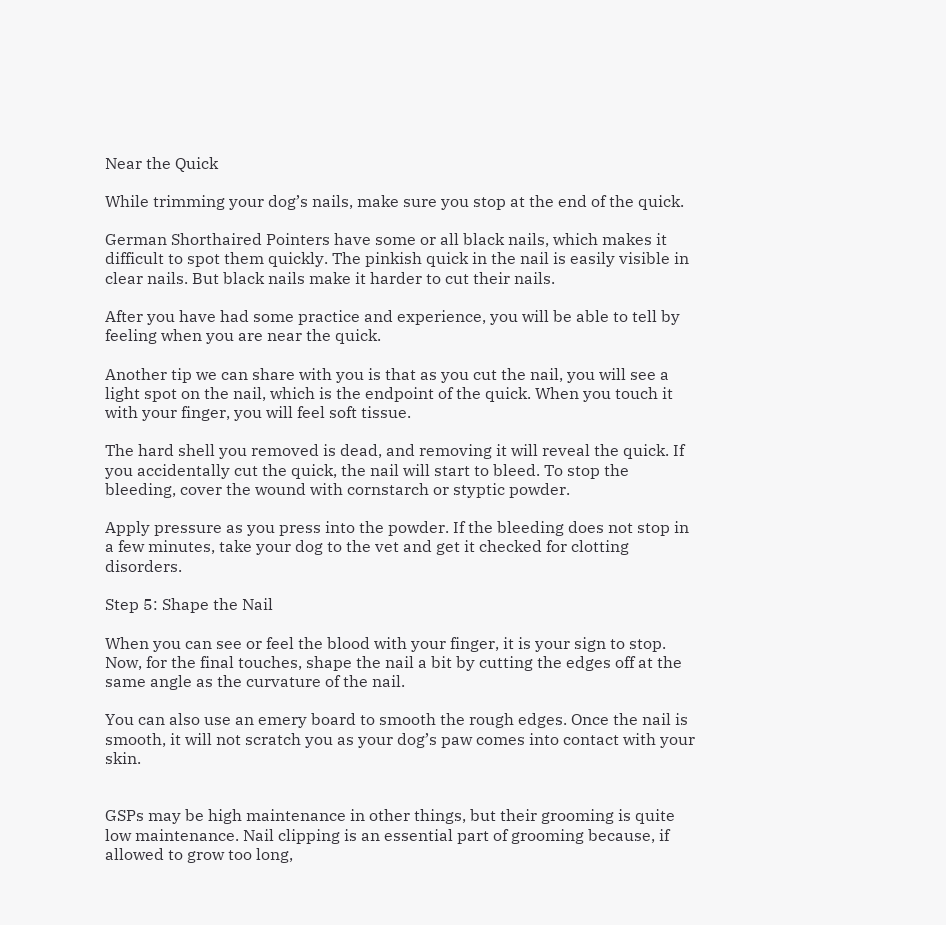Near the Quick

While trimming your dog’s nails, make sure you stop at the end of the quick.

German Shorthaired Pointers have some or all black nails, which makes it difficult to spot them quickly. The pinkish quick in the nail is easily visible in clear nails. But black nails make it harder to cut their nails.

After you have had some practice and experience, you will be able to tell by feeling when you are near the quick.

Another tip we can share with you is that as you cut the nail, you will see a light spot on the nail, which is the endpoint of the quick. When you touch it with your finger, you will feel soft tissue.

The hard shell you removed is dead, and removing it will reveal the quick. If you accidentally cut the quick, the nail will start to bleed. To stop the bleeding, cover the wound with cornstarch or styptic powder.

Apply pressure as you press into the powder. If the bleeding does not stop in a few minutes, take your dog to the vet and get it checked for clotting disorders.

Step 5: Shape the Nail

When you can see or feel the blood with your finger, it is your sign to stop. Now, for the final touches, shape the nail a bit by cutting the edges off at the same angle as the curvature of the nail.

You can also use an emery board to smooth the rough edges. Once the nail is smooth, it will not scratch you as your dog’s paw comes into contact with your skin.


GSPs may be high maintenance in other things, but their grooming is quite low maintenance. Nail clipping is an essential part of grooming because, if allowed to grow too long,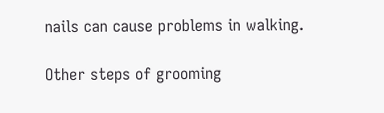nails can cause problems in walking.

Other steps of grooming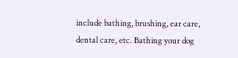include bathing, brushing, ear care, dental care, etc. Bathing your dog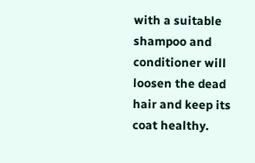with a suitable shampoo and conditioner will loosen the dead hair and keep its coat healthy.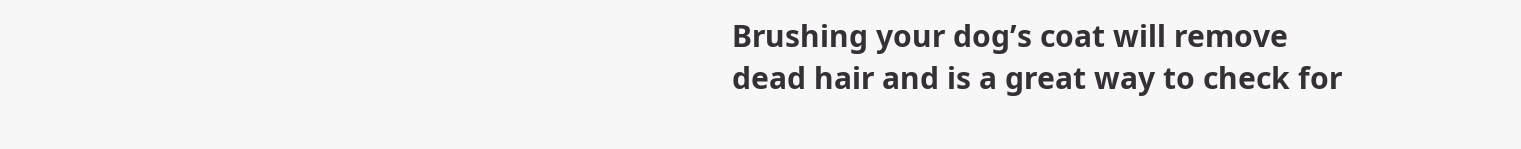Brushing your dog’s coat will remove dead hair and is a great way to check for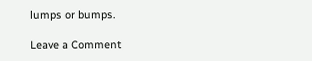lumps or bumps.

Leave a Comment